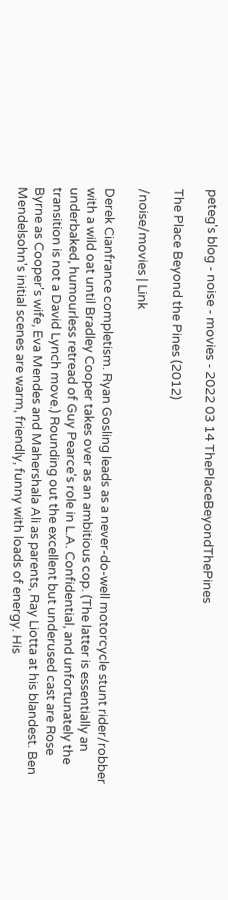peteg's blog - noise - movies - 2022 03 14 ThePlaceBeyondThePines

The Place Beyond the Pines (2012)

/noise/movies | Link

Derek Cianfrance completism. Ryan Gosling leads as a never-do-well motorcycle stunt rider/robber with a wild oat until Bradley Cooper takes over as an ambitious cop. (The latter is essentially an underbaked, humourless retread of Guy Pearce's role in L.A. Confidential, and unfortunately the transition is not a David Lynch move.) Rounding out the excellent but underused cast are Rose Byrne as Cooper's wife, Eva Mendes and Mahershala Ali as parents, Ray Liotta at his blandest. Ben Mendelsohn's initial scenes are warm, friendly, funny with loads of energy. His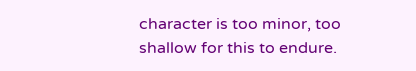character is too minor, too shallow for this to endure.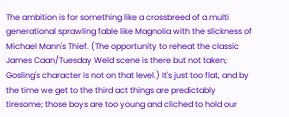The ambition is for something like a crossbreed of a multi generational sprawling fable like Magnolia with the slickness of Michael Mann's Thief. (The opportunity to reheat the classic James Caan/Tuesday Weld scene is there but not taken; Gosling's character is not on that level.) It's just too flat, and by the time we get to the third act things are predictably tiresome; those boys are too young and cliched to hold our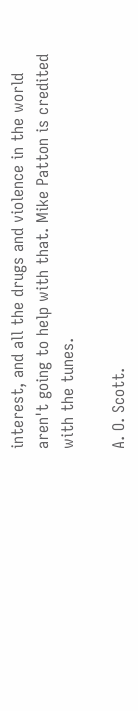interest, and all the drugs and violence in the world aren't going to help with that. Mike Patton is credited with the tunes.

A. O. Scott.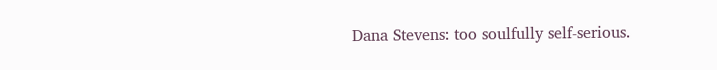Dana Stevens: too soulfully self-serious.